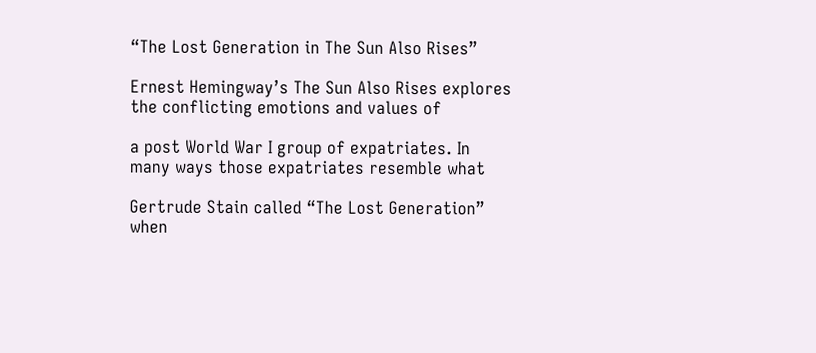“The Lost Generation in The Sun Also Rises”

Ernest Hemingway’s The Sun Also Rises explores the conflicting emotions and values of

a post World War I group of expatriates. In many ways those expatriates resemble what

Gertrude Stain called “The Lost Generation” when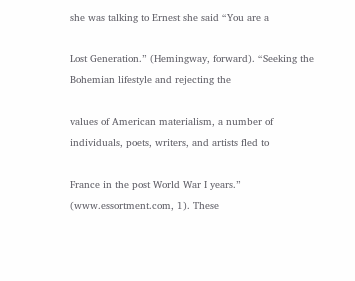she was talking to Ernest she said “You are a

Lost Generation.” (Hemingway, forward). “Seeking the Bohemian lifestyle and rejecting the

values of American materialism, a number of individuals, poets, writers, and artists fled to

France in the post World War I years.” (www.essortment.com, 1). These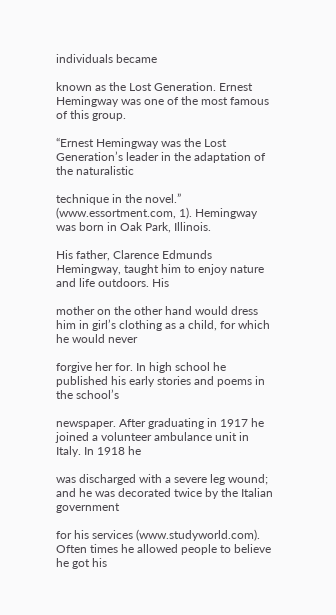individuals became

known as the Lost Generation. Ernest Hemingway was one of the most famous of this group.

“Ernest Hemingway was the Lost Generation’s leader in the adaptation of the naturalistic

technique in the novel.” (www.essortment.com, 1). Hemingway was born in Oak Park, Illinois.

His father, Clarence Edmunds Hemingway, taught him to enjoy nature and life outdoors. His

mother on the other hand would dress him in girl’s clothing as a child, for which he would never

forgive her for. In high school he published his early stories and poems in the school’s

newspaper. After graduating in 1917 he joined a volunteer ambulance unit in Italy. In 1918 he

was discharged with a severe leg wound; and he was decorated twice by the Italian government

for his services (www.studyworld.com). Often times he allowed people to believe he got his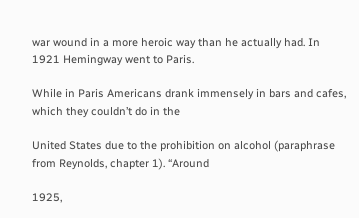war wound in a more heroic way than he actually had. In 1921 Hemingway went to Paris.

While in Paris Americans drank immensely in bars and cafes, which they couldn’t do in the

United States due to the prohibition on alcohol (paraphrase from Reynolds, chapter 1). “Around

1925,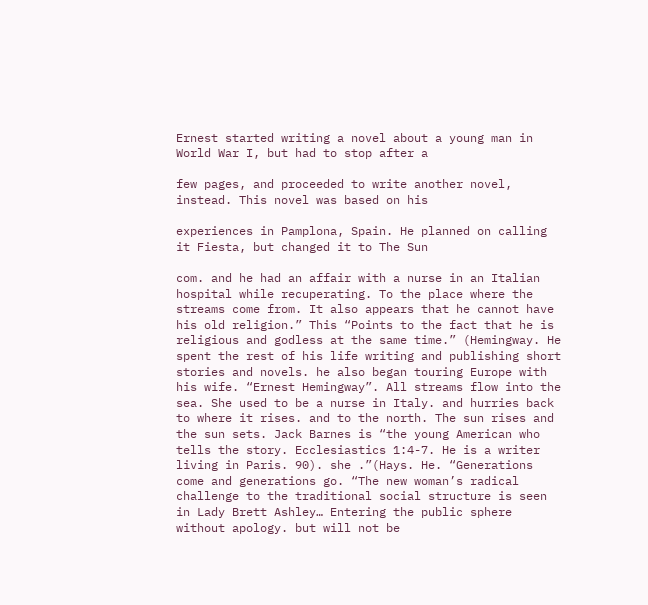Ernest started writing a novel about a young man in World War I, but had to stop after a

few pages, and proceeded to write another novel, instead. This novel was based on his

experiences in Pamplona, Spain. He planned on calling it Fiesta, but changed it to The Sun

com. and he had an affair with a nurse in an Italian hospital while recuperating. To the place where the streams come from. It also appears that he cannot have his old religion.” This “Points to the fact that he is religious and godless at the same time.” (Hemingway. He spent the rest of his life writing and publishing short stories and novels. he also began touring Europe with his wife. “Ernest Hemingway”. All streams flow into the sea. She used to be a nurse in Italy. and hurries back to where it rises. and to the north. The sun rises and the sun sets. Jack Barnes is “the young American who tells the story. Ecclesiastics 1:4-7. He is a writer living in Paris. 90). she .”(Hays. He. “Generations come and generations go. “The new woman’s radical challenge to the traditional social structure is seen in Lady Brett Ashley… Entering the public sphere without apology. but will not be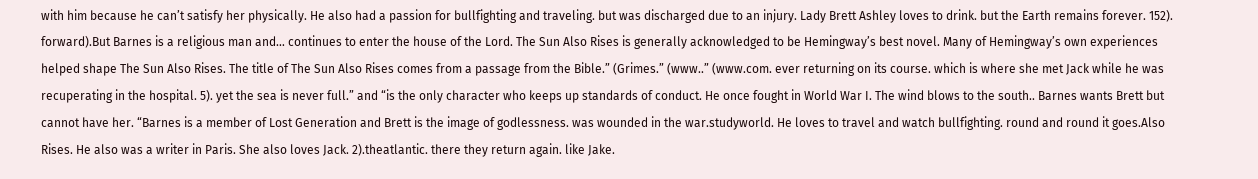with him because he can’t satisfy her physically. He also had a passion for bullfighting and traveling. but was discharged due to an injury. Lady Brett Ashley loves to drink. but the Earth remains forever. 152). forward).But Barnes is a religious man and… continues to enter the house of the Lord. The Sun Also Rises is generally acknowledged to be Hemingway’s best novel. Many of Hemingway’s own experiences helped shape The Sun Also Rises. The title of The Sun Also Rises comes from a passage from the Bible.” (Grimes.” (www..” (www.com. ever returning on its course. which is where she met Jack while he was recuperating in the hospital. 5). yet the sea is never full.” and “is the only character who keeps up standards of conduct. He once fought in World War I. The wind blows to the south.. Barnes wants Brett but cannot have her. “Barnes is a member of Lost Generation and Brett is the image of godlessness. was wounded in the war.studyworld. He loves to travel and watch bullfighting. round and round it goes.Also Rises. He also was a writer in Paris. She also loves Jack. 2).theatlantic. there they return again. like Jake.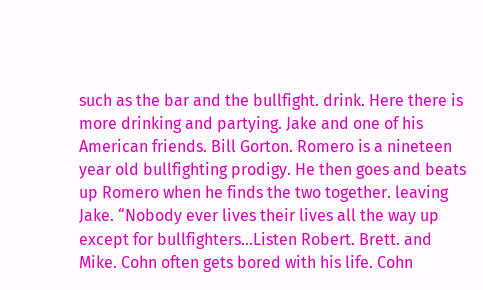such as the bar and the bullfight. drink. Here there is more drinking and partying. Jake and one of his American friends. Bill Gorton. Romero is a nineteen year old bullfighting prodigy. He then goes and beats up Romero when he finds the two together. leaving Jake. “Nobody ever lives their lives all the way up except for bullfighters…Listen Robert. Brett. and Mike. Cohn often gets bored with his life. Cohn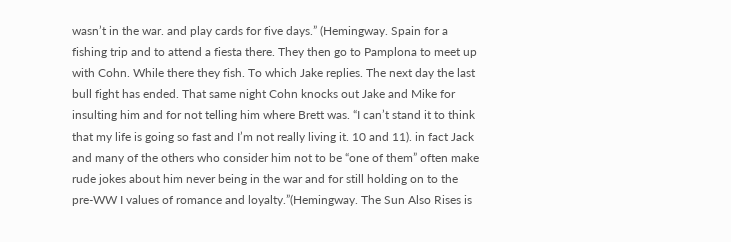wasn’t in the war. and play cards for five days.” (Hemingway. Spain for a fishing trip and to attend a fiesta there. They then go to Pamplona to meet up with Cohn. While there they fish. To which Jake replies. The next day the last bull fight has ended. That same night Cohn knocks out Jake and Mike for insulting him and for not telling him where Brett was. “I can’t stand it to think that my life is going so fast and I’m not really living it. 10 and 11). in fact Jack and many of the others who consider him not to be “one of them” often make rude jokes about him never being in the war and for still holding on to the pre-WW I values of romance and loyalty.”(Hemingway. The Sun Also Rises is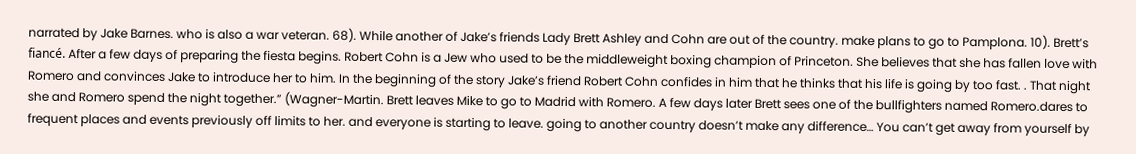narrated by Jake Barnes. who is also a war veteran. 68). While another of Jake’s friends Lady Brett Ashley and Cohn are out of the country. make plans to go to Pamplona. 10). Brett’s fiancé. After a few days of preparing the fiesta begins. Robert Cohn is a Jew who used to be the middleweight boxing champion of Princeton. She believes that she has fallen love with Romero and convinces Jake to introduce her to him. In the beginning of the story Jake’s friend Robert Cohn confides in him that he thinks that his life is going by too fast. . That night she and Romero spend the night together.” (Wagner-Martin. Brett leaves Mike to go to Madrid with Romero. A few days later Brett sees one of the bullfighters named Romero.dares to frequent places and events previously off limits to her. and everyone is starting to leave. going to another country doesn’t make any difference… You can’t get away from yourself by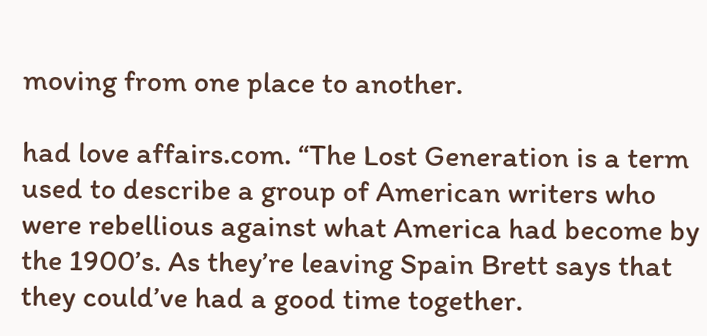moving from one place to another.

had love affairs.com. “The Lost Generation is a term used to describe a group of American writers who were rebellious against what America had become by the 1900’s. As they’re leaving Spain Brett says that they could’ve had a good time together.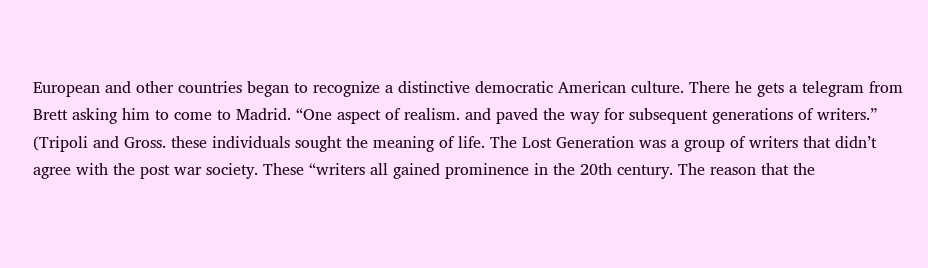European and other countries began to recognize a distinctive democratic American culture. There he gets a telegram from Brett asking him to come to Madrid. “One aspect of realism. and paved the way for subsequent generations of writers.” (Tripoli and Gross. these individuals sought the meaning of life. The Lost Generation was a group of writers that didn’t agree with the post war society. These “writers all gained prominence in the 20th century. The reason that the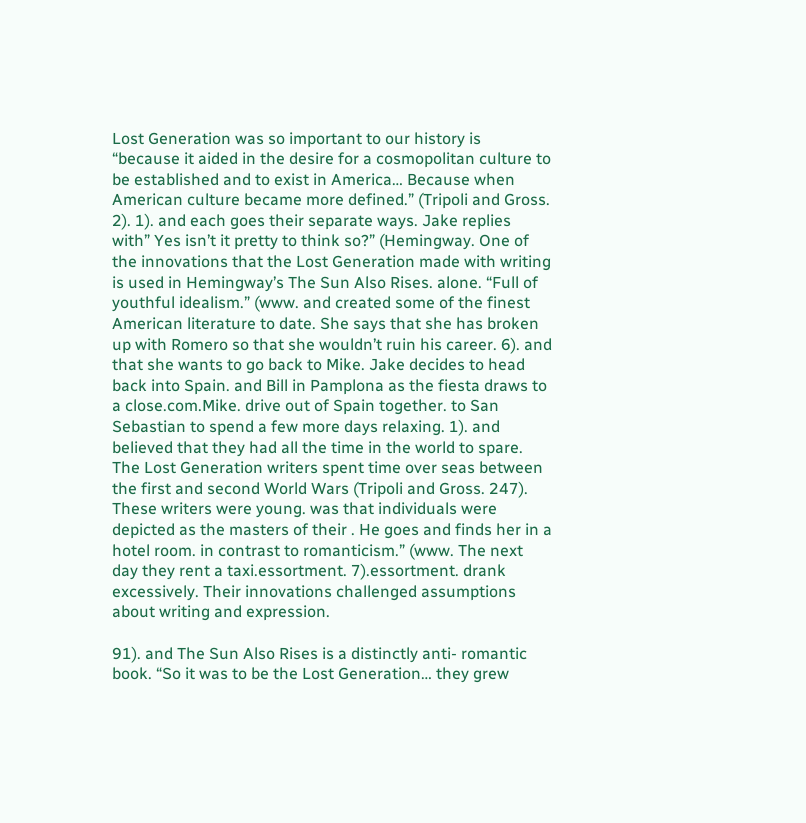Lost Generation was so important to our history is “because it aided in the desire for a cosmopolitan culture to be established and to exist in America… Because when American culture became more defined.” (Tripoli and Gross. 2). 1). and each goes their separate ways. Jake replies with” Yes isn’t it pretty to think so?” (Hemingway. One of the innovations that the Lost Generation made with writing is used in Hemingway’s The Sun Also Rises. alone. “Full of youthful idealism.” (www. and created some of the finest American literature to date. She says that she has broken up with Romero so that she wouldn’t ruin his career. 6). and that she wants to go back to Mike. Jake decides to head back into Spain. and Bill in Pamplona as the fiesta draws to a close.com.Mike. drive out of Spain together. to San Sebastian to spend a few more days relaxing. 1). and believed that they had all the time in the world to spare. The Lost Generation writers spent time over seas between the first and second World Wars (Tripoli and Gross. 247). These writers were young. was that individuals were depicted as the masters of their . He goes and finds her in a hotel room. in contrast to romanticism.” (www. The next day they rent a taxi.essortment. 7).essortment. drank excessively. Their innovations challenged assumptions about writing and expression.

91). and The Sun Also Rises is a distinctly anti- romantic book. “So it was to be the Lost Generation… they grew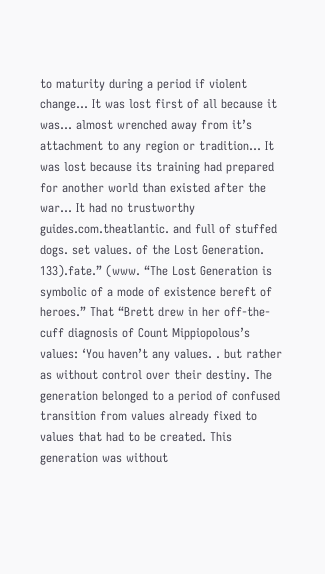to maturity during a period if violent change… It was lost first of all because it was… almost wrenched away from it’s attachment to any region or tradition… It was lost because its training had prepared for another world than existed after the war… It had no trustworthy guides.com.theatlantic. and full of stuffed dogs. set values. of the Lost Generation. 133).fate.” (www. “The Lost Generation is symbolic of a mode of existence bereft of heroes.” That “Brett drew in her off-the-cuff diagnosis of Count Mippiopolous’s values: ‘You haven’t any values. . but rather as without control over their destiny. The generation belonged to a period of confused transition from values already fixed to values that had to be created. This generation was without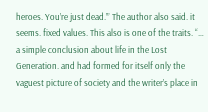heroes. You’re just dead.’” The author also said. it seems. fixed values. This also is one of the traits. “… a simple conclusion about life in the Lost Generation. and had formed for itself only the vaguest picture of society and the writer’s place in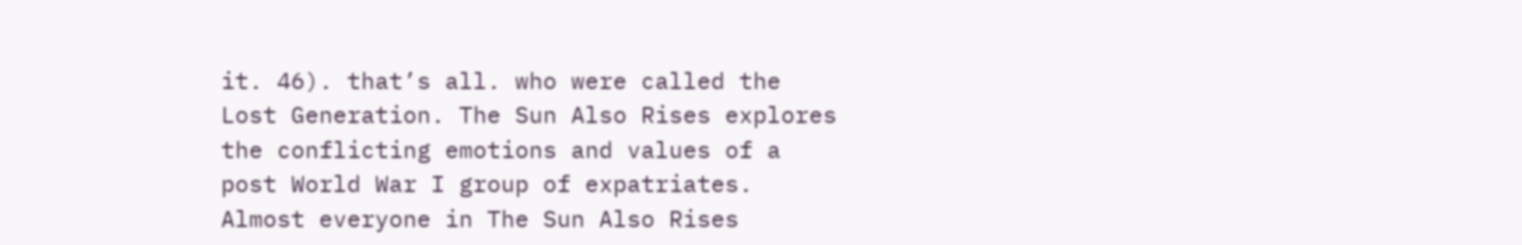it. 46). that’s all. who were called the Lost Generation. The Sun Also Rises explores the conflicting emotions and values of a post World War I group of expatriates. Almost everyone in The Sun Also Rises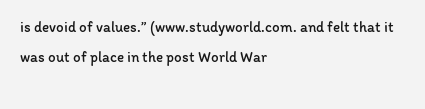is devoid of values.” (www.studyworld.com. and felt that it was out of place in the post World War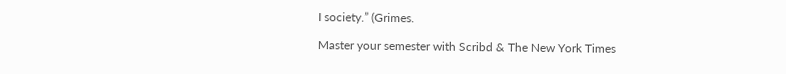I society.” (Grimes.

Master your semester with Scribd & The New York Times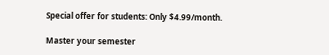Special offer for students: Only $4.99/month.

Master your semester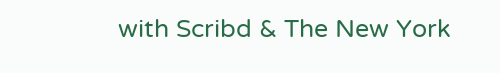with Scribd & The New York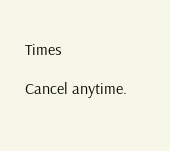Times

Cancel anytime.